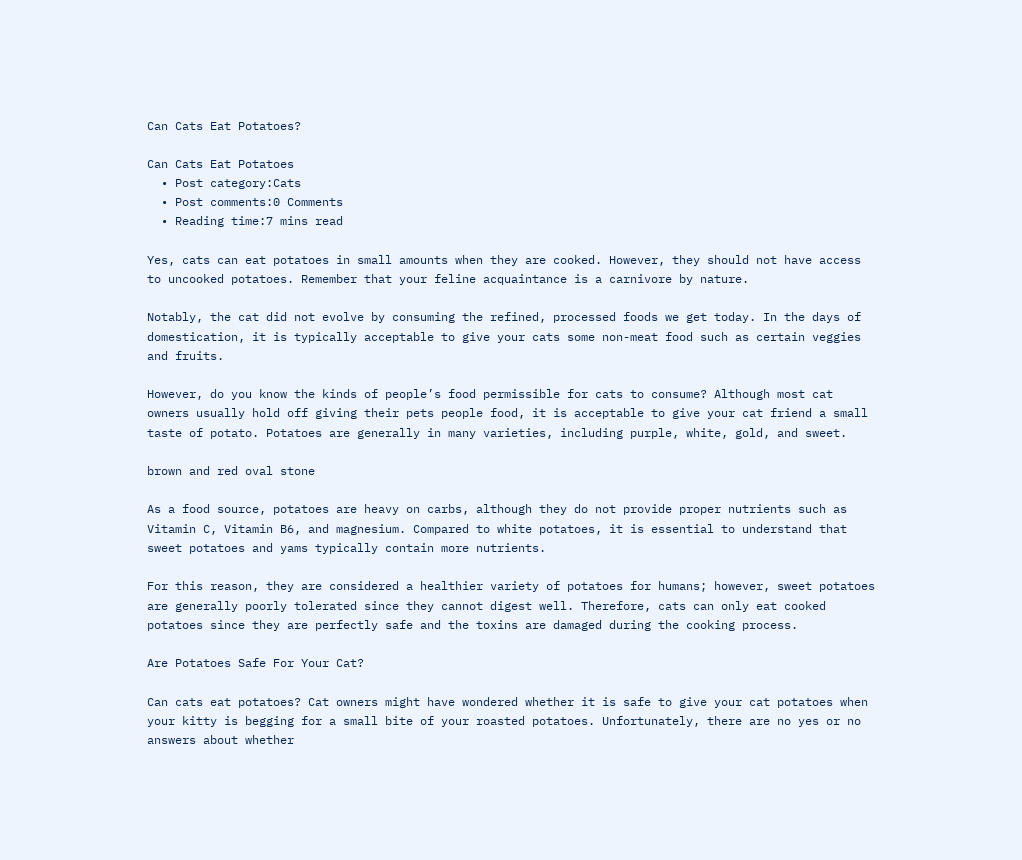Can Cats Eat Potatoes?

Can Cats Eat Potatoes
  • Post category:Cats
  • Post comments:0 Comments
  • Reading time:7 mins read

Yes, cats can eat potatoes in small amounts when they are cooked. However, they should not have access to uncooked potatoes. Remember that your feline acquaintance is a carnivore by nature.

Notably, the cat did not evolve by consuming the refined, processed foods we get today. In the days of domestication, it is typically acceptable to give your cats some non-meat food such as certain veggies and fruits.

However, do you know the kinds of people’s food permissible for cats to consume? Although most cat owners usually hold off giving their pets people food, it is acceptable to give your cat friend a small taste of potato. Potatoes are generally in many varieties, including purple, white, gold, and sweet.

brown and red oval stone

As a food source, potatoes are heavy on carbs, although they do not provide proper nutrients such as Vitamin C, Vitamin B6, and magnesium. Compared to white potatoes, it is essential to understand that sweet potatoes and yams typically contain more nutrients.

For this reason, they are considered a healthier variety of potatoes for humans; however, sweet potatoes are generally poorly tolerated since they cannot digest well. Therefore, cats can only eat cooked potatoes since they are perfectly safe and the toxins are damaged during the cooking process.

Are Potatoes Safe For Your Cat?

Can cats eat potatoes? Cat owners might have wondered whether it is safe to give your cat potatoes when your kitty is begging for a small bite of your roasted potatoes. Unfortunately, there are no yes or no answers about whether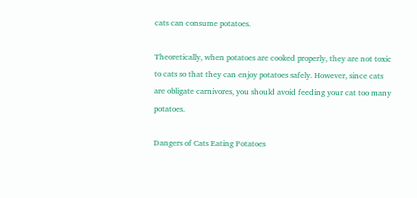cats can consume potatoes.

Theoretically, when potatoes are cooked properly, they are not toxic to cats so that they can enjoy potatoes safely. However, since cats are obligate carnivores, you should avoid feeding your cat too many potatoes.

Dangers of Cats Eating Potatoes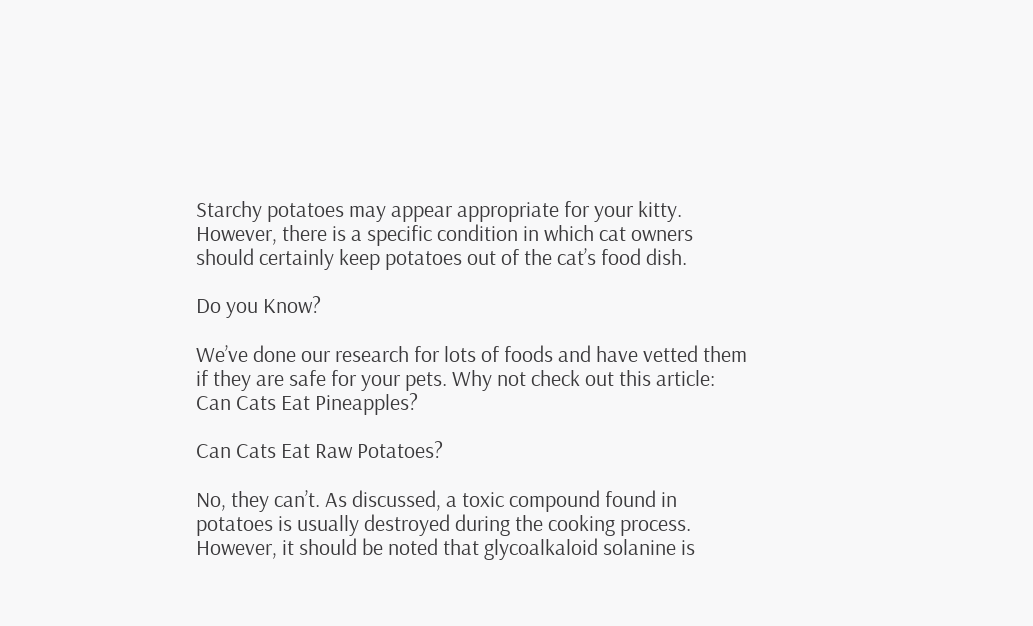Starchy potatoes may appear appropriate for your kitty. However, there is a specific condition in which cat owners should certainly keep potatoes out of the cat’s food dish.

Do you Know?

We’ve done our research for lots of foods and have vetted them if they are safe for your pets. Why not check out this article: Can Cats Eat Pineapples?

Can Cats Eat Raw Potatoes?

No, they can’t. As discussed, a toxic compound found in potatoes is usually destroyed during the cooking process. However, it should be noted that glycoalkaloid solanine is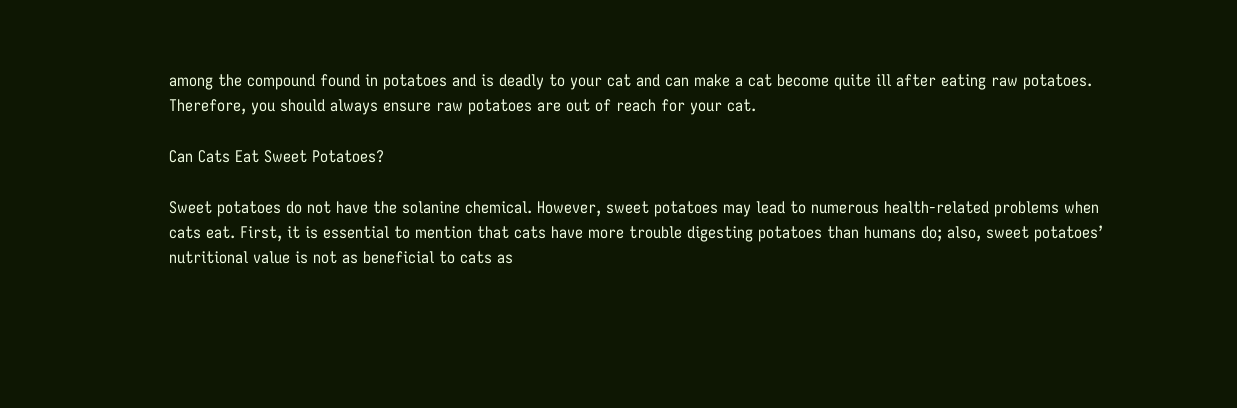among the compound found in potatoes and is deadly to your cat and can make a cat become quite ill after eating raw potatoes. Therefore, you should always ensure raw potatoes are out of reach for your cat.

Can Cats Eat Sweet Potatoes?

Sweet potatoes do not have the solanine chemical. However, sweet potatoes may lead to numerous health-related problems when cats eat. First, it is essential to mention that cats have more trouble digesting potatoes than humans do; also, sweet potatoes’ nutritional value is not as beneficial to cats as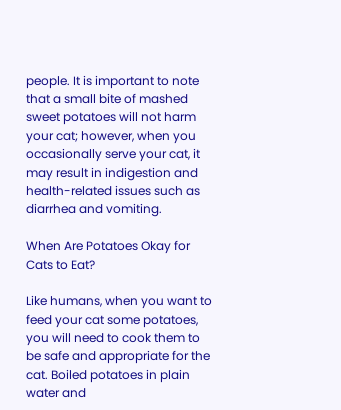people. It is important to note that a small bite of mashed sweet potatoes will not harm your cat; however, when you occasionally serve your cat, it may result in indigestion and health-related issues such as diarrhea and vomiting.

When Are Potatoes Okay for Cats to Eat?

Like humans, when you want to feed your cat some potatoes, you will need to cook them to be safe and appropriate for the cat. Boiled potatoes in plain water and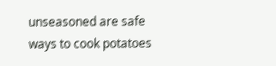unseasoned are safe ways to cook potatoes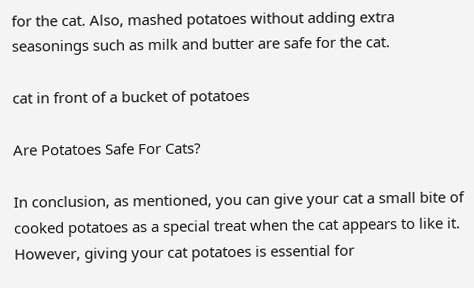for the cat. Also, mashed potatoes without adding extra seasonings such as milk and butter are safe for the cat.

cat in front of a bucket of potatoes

Are Potatoes Safe For Cats?

In conclusion, as mentioned, you can give your cat a small bite of cooked potatoes as a special treat when the cat appears to like it. However, giving your cat potatoes is essential for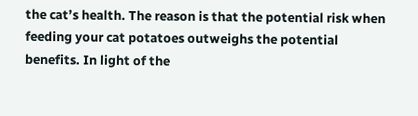the cat’s health. The reason is that the potential risk when feeding your cat potatoes outweighs the potential benefits. In light of the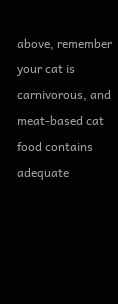above, remember your cat is carnivorous, and meat-based cat food contains adequate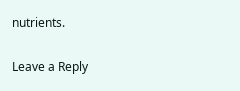nutrients.

Leave a Reply